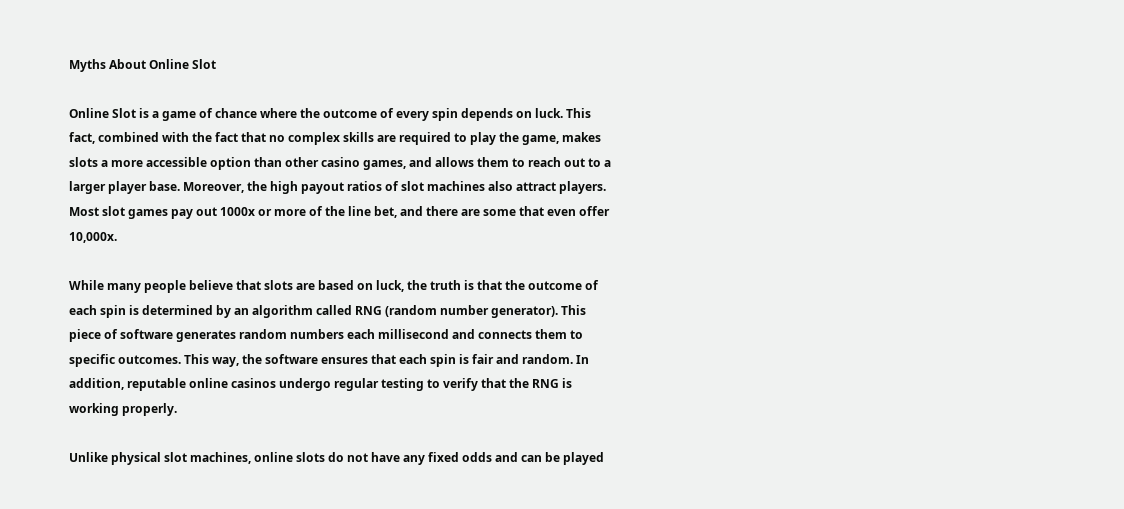Myths About Online Slot

Online Slot is a game of chance where the outcome of every spin depends on luck. This fact, combined with the fact that no complex skills are required to play the game, makes slots a more accessible option than other casino games, and allows them to reach out to a larger player base. Moreover, the high payout ratios of slot machines also attract players. Most slot games pay out 1000x or more of the line bet, and there are some that even offer 10,000x.

While many people believe that slots are based on luck, the truth is that the outcome of each spin is determined by an algorithm called RNG (random number generator). This piece of software generates random numbers each millisecond and connects them to specific outcomes. This way, the software ensures that each spin is fair and random. In addition, reputable online casinos undergo regular testing to verify that the RNG is working properly.

Unlike physical slot machines, online slots do not have any fixed odds and can be played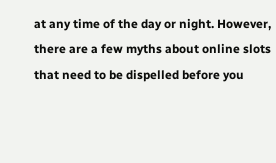at any time of the day or night. However, there are a few myths about online slots that need to be dispelled before you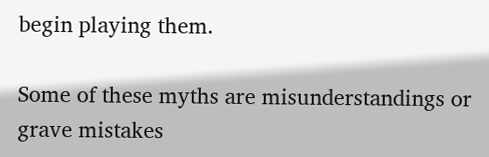begin playing them.

Some of these myths are misunderstandings or grave mistakes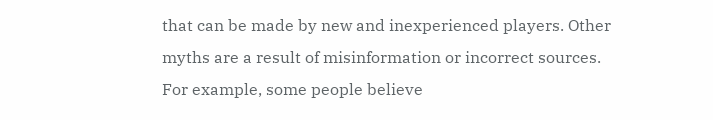that can be made by new and inexperienced players. Other myths are a result of misinformation or incorrect sources. For example, some people believe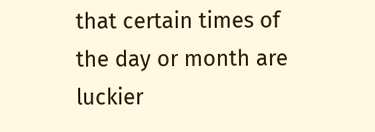that certain times of the day or month are luckier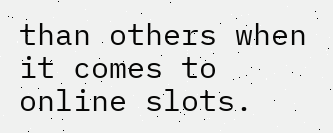than others when it comes to online slots.